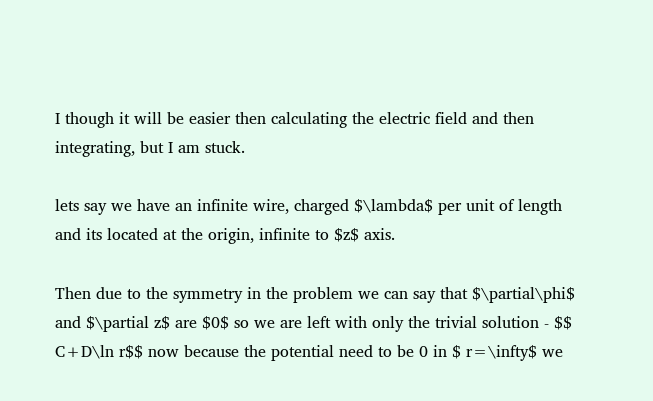I though it will be easier then calculating the electric field and then integrating, but I am stuck.

lets say we have an infinite wire, charged $\lambda$ per unit of length and its located at the origin, infinite to $z$ axis.

Then due to the symmetry in the problem we can say that $\partial\phi$ and $\partial z$ are $0$ so we are left with only the trivial solution - $$ C+D\ln r$$ now because the potential need to be 0 in $ r=\infty$ we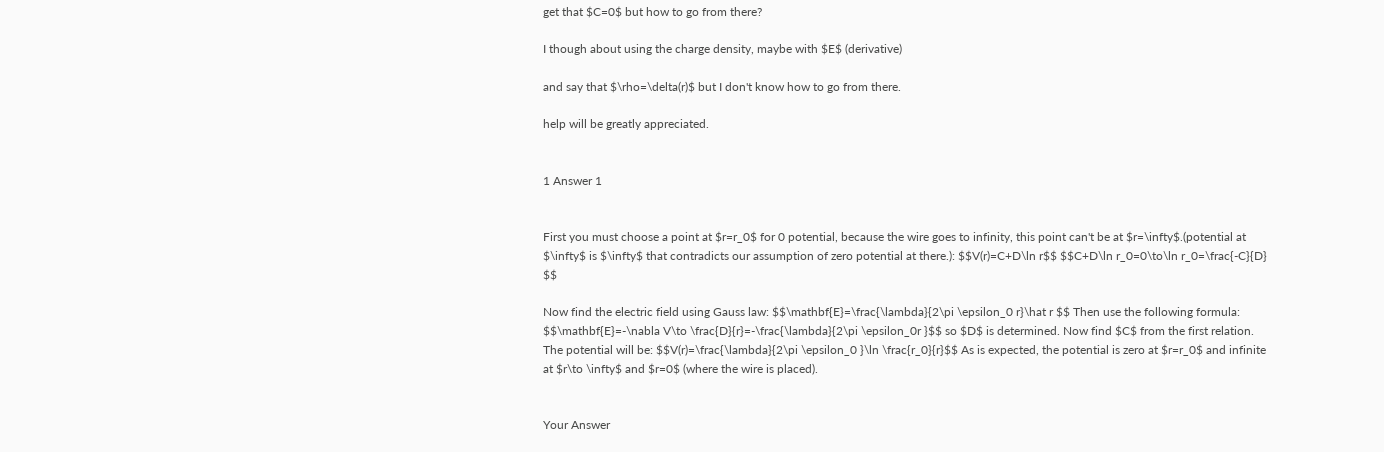get that $C=0$ but how to go from there?

I though about using the charge density, maybe with $E$ (derivative)

and say that $\rho=\delta(r)$ but I don't know how to go from there.

help will be greatly appreciated.


1 Answer 1


First you must choose a point at $r=r_0$ for 0 potential, because the wire goes to infinity, this point can't be at $r=\infty$.(potential at $\infty$ is $\infty$ that contradicts our assumption of zero potential at there.): $$V(r)=C+D\ln r$$ $$C+D\ln r_0=0\to\ln r_0=\frac{-C}{D} $$

Now find the electric field using Gauss law: $$\mathbf{E}=\frac{\lambda}{2\pi \epsilon_0 r}\hat r $$ Then use the following formula: $$\mathbf{E}=-\nabla V\to \frac{D}{r}=-\frac{\lambda}{2\pi \epsilon_0r }$$ so $D$ is determined. Now find $C$ from the first relation. The potential will be: $$V(r)=\frac{\lambda}{2\pi \epsilon_0 }\ln \frac{r_0}{r}$$ As is expected, the potential is zero at $r=r_0$ and infinite at $r\to \infty$ and $r=0$ (where the wire is placed).


Your Answer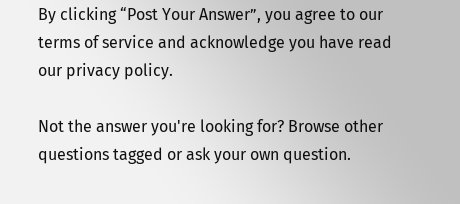By clicking “Post Your Answer”, you agree to our terms of service and acknowledge you have read our privacy policy.

Not the answer you're looking for? Browse other questions tagged or ask your own question.